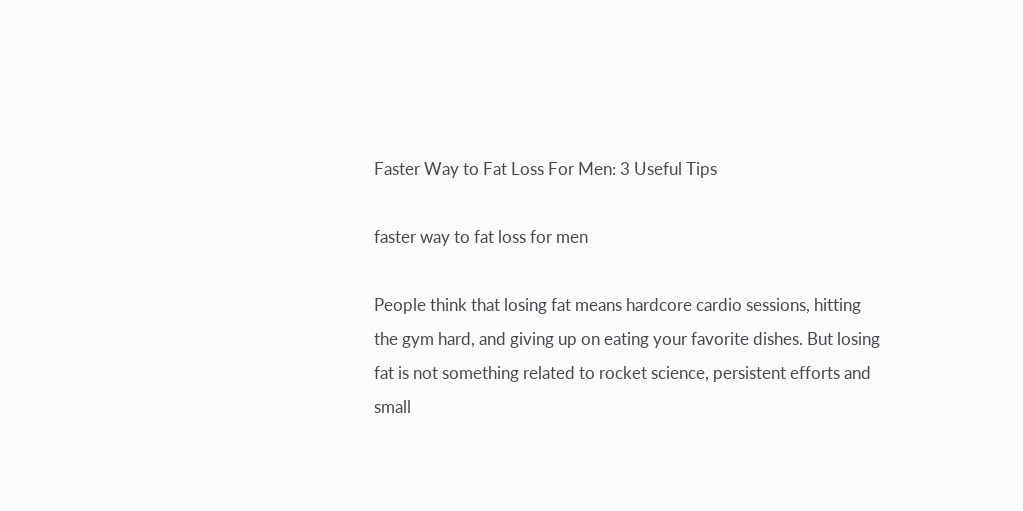Faster Way to Fat Loss For Men: 3 Useful Tips

faster way to fat loss for men

People think that losing fat means hardcore cardio sessions, hitting the gym hard, and giving up on eating your favorite dishes. But losing fat is not something related to rocket science, persistent efforts and small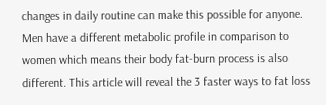changes in daily routine can make this possible for anyone. Men have a different metabolic profile in comparison to women which means their body fat-burn process is also different. This article will reveal the 3 faster ways to fat loss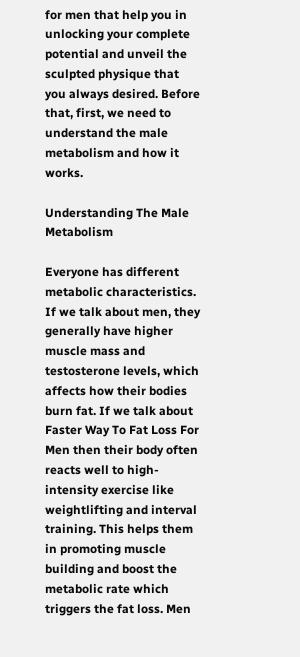for men that help you in unlocking your complete potential and unveil the sculpted physique that you always desired. Before that, first, we need to understand the male metabolism and how it works.

Understanding The Male Metabolism

Everyone has different metabolic characteristics. If we talk about men, they generally have higher muscle mass and testosterone levels, which affects how their bodies burn fat. If we talk about Faster Way To Fat Loss For Men then their body often reacts well to high-intensity exercise like weightlifting and interval training. This helps them in promoting muscle building and boost the metabolic rate which triggers the fat loss. Men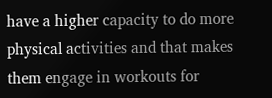have a higher capacity to do more physical activities and that makes them engage in workouts for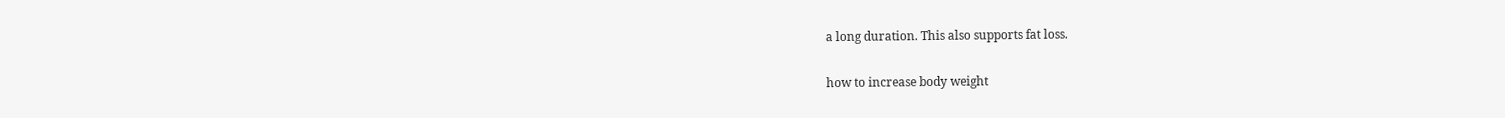a long duration. This also supports fat loss.

how to increase body weight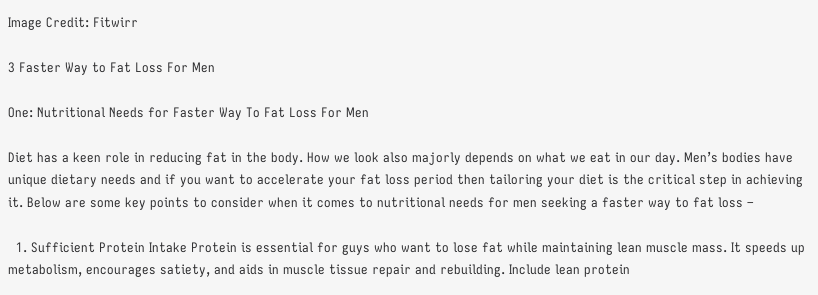Image Credit: Fitwirr

3 Faster Way to Fat Loss For Men

One: Nutritional Needs for Faster Way To Fat Loss For Men

Diet has a keen role in reducing fat in the body. How we look also majorly depends on what we eat in our day. Men’s bodies have unique dietary needs and if you want to accelerate your fat loss period then tailoring your diet is the critical step in achieving it. Below are some key points to consider when it comes to nutritional needs for men seeking a faster way to fat loss –

  1. Sufficient Protein Intake Protein is essential for guys who want to lose fat while maintaining lean muscle mass. It speeds up metabolism, encourages satiety, and aids in muscle tissue repair and rebuilding. Include lean protein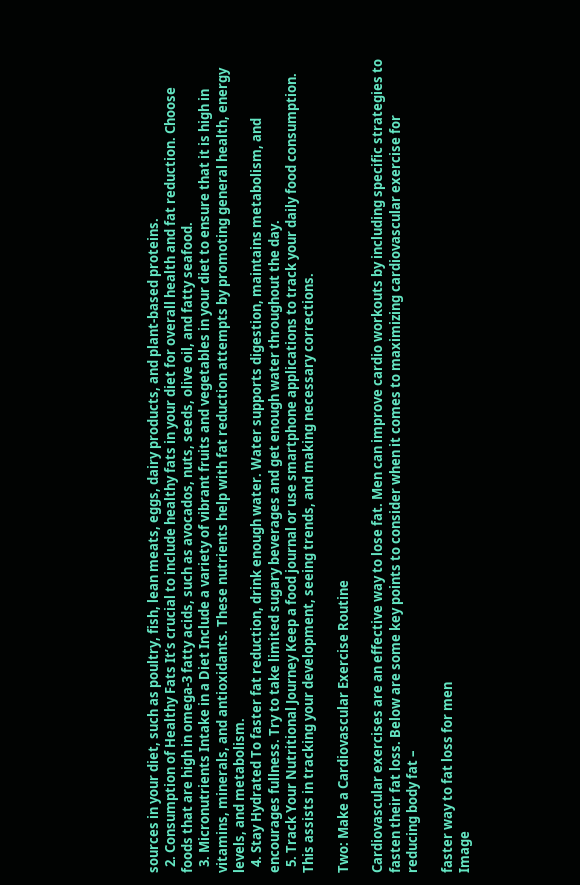sources in your diet, such as poultry, fish, lean meats, eggs, dairy products, and plant-based proteins.
  2. Consumption of Healthy Fats It’s crucial to include healthy fats in your diet for overall health and fat reduction. Choose foods that are high in omega-3 fatty acids, such as avocados, nuts, seeds, olive oil, and fatty seafood.
  3. Micronutrients Intake in a Diet Include a variety of vibrant fruits and vegetables in your diet to ensure that it is high in vitamins, minerals, and antioxidants. These nutrients help with fat reduction attempts by promoting general health, energy levels, and metabolism.
  4. Stay Hydrated To faster fat reduction, drink enough water. Water supports digestion, maintains metabolism, and encourages fullness. Try to take limited sugary beverages and get enough water throughout the day.
  5. Track Your Nutritional Journey Keep a food journal or use smartphone applications to track your daily food consumption. This assists in tracking your development, seeing trends, and making necessary corrections.

Two: Make a Cardiovascular Exercise Routine

Cardiovascular exercises are an effective way to lose fat. Men can improve cardio workouts by including specific strategies to fasten their fat loss. Below are some key points to consider when it comes to maximizing cardiovascular exercise for reducing body fat –

faster way to fat loss for men
Image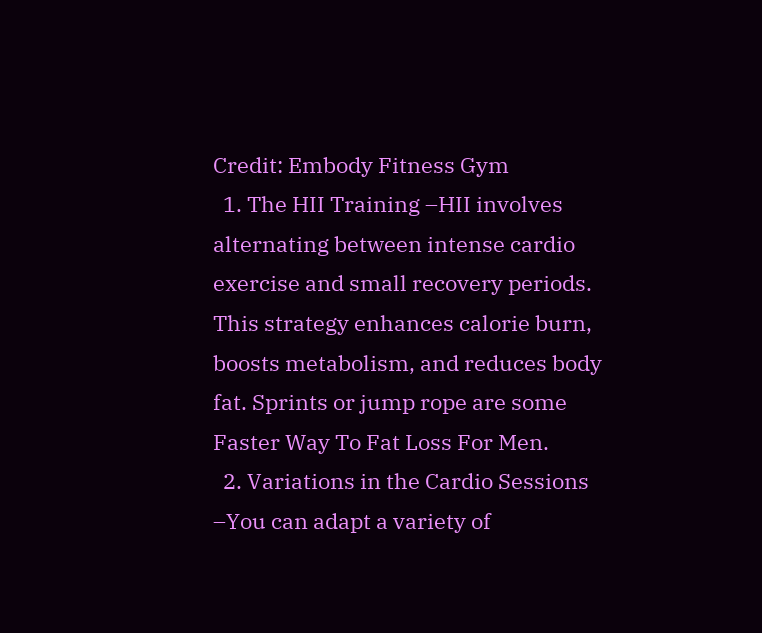Credit: Embody Fitness Gym
  1. The HII Training –HII involves alternating between intense cardio exercise and small recovery periods. This strategy enhances calorie burn, boosts metabolism, and reduces body fat. Sprints or jump rope are some Faster Way To Fat Loss For Men.
  2. Variations in the Cardio Sessions –You can adapt a variety of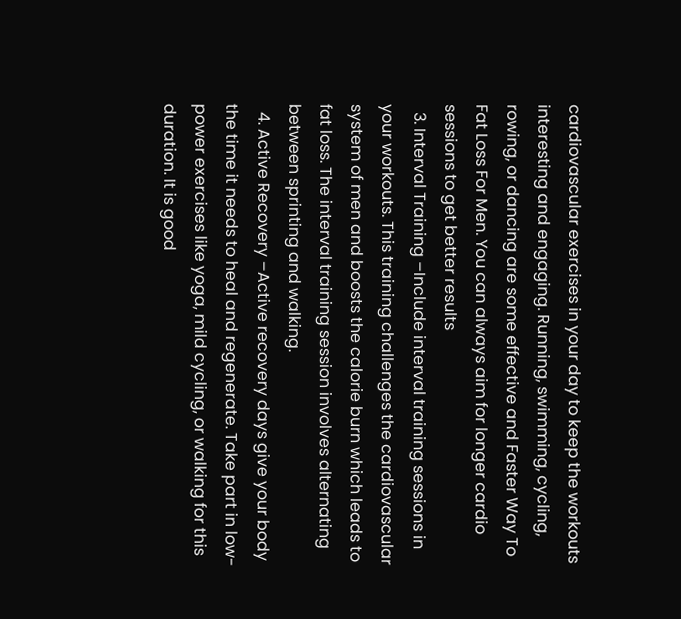cardiovascular exercises in your day to keep the workouts interesting and engaging. Running, swimming, cycling, rowing, or dancing are some effective and Faster Way To Fat Loss For Men. You can always aim for longer cardio sessions to get better results
  3. Interval Training –Include interval training sessions in your workouts. This training challenges the cardiovascular system of men and boosts the calorie burn which leads to fat loss. The interval training session involves alternating between sprinting and walking.
  4. Active Recovery –Active recovery days give your body the time it needs to heal and regenerate. Take part in low-power exercises like yoga, mild cycling, or walking for this duration. It is good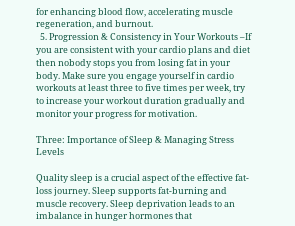for enhancing blood flow, accelerating muscle regeneration, and burnout.
  5. Progression & Consistency in Your Workouts –If you are consistent with your cardio plans and diet then nobody stops you from losing fat in your body. Make sure you engage yourself in cardio workouts at least three to five times per week, try to increase your workout duration gradually and monitor your progress for motivation.

Three: Importance of Sleep & Managing Stress Levels

Quality sleep is a crucial aspect of the effective fat-loss journey. Sleep supports fat-burning and muscle recovery. Sleep deprivation leads to an imbalance in hunger hormones that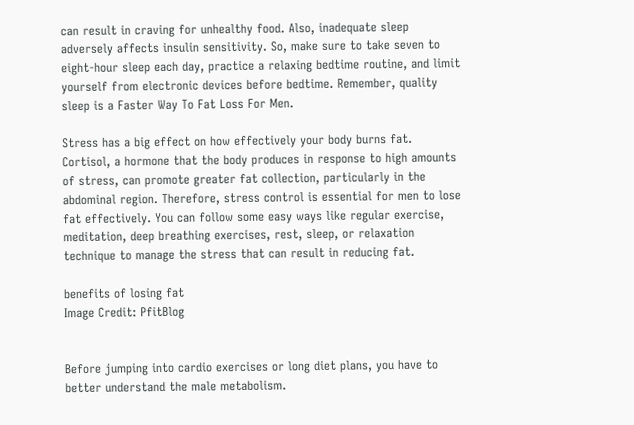can result in craving for unhealthy food. Also, inadequate sleep adversely affects insulin sensitivity. So, make sure to take seven to eight-hour sleep each day, practice a relaxing bedtime routine, and limit yourself from electronic devices before bedtime. Remember, quality sleep is a Faster Way To Fat Loss For Men.

Stress has a big effect on how effectively your body burns fat. Cortisol, a hormone that the body produces in response to high amounts of stress, can promote greater fat collection, particularly in the abdominal region. Therefore, stress control is essential for men to lose fat effectively. You can follow some easy ways like regular exercise, meditation, deep breathing exercises, rest, sleep, or relaxation technique to manage the stress that can result in reducing fat.

benefits of losing fat
Image Credit: PfitBlog


Before jumping into cardio exercises or long diet plans, you have to better understand the male metabolism.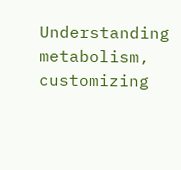Understanding metabolism, customizing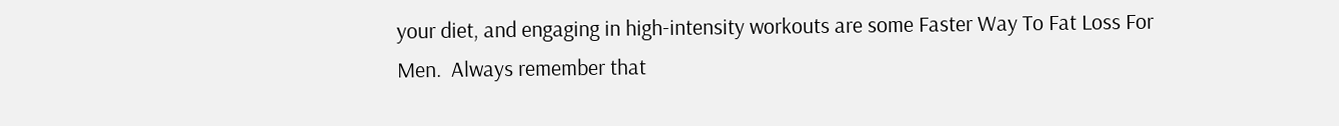your diet, and engaging in high-intensity workouts are some Faster Way To Fat Loss For Men.  Always remember that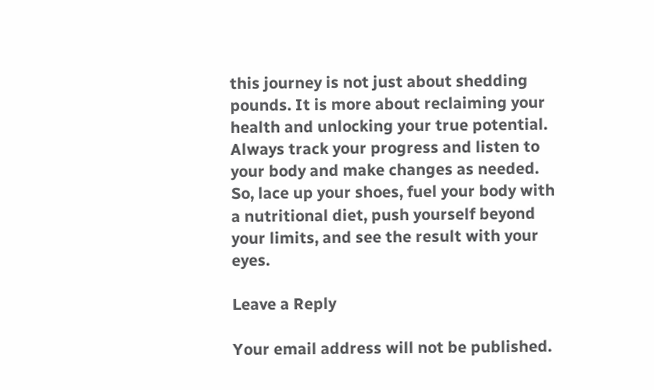this journey is not just about shedding pounds. It is more about reclaiming your health and unlocking your true potential. Always track your progress and listen to your body and make changes as needed. So, lace up your shoes, fuel your body with a nutritional diet, push yourself beyond your limits, and see the result with your eyes.

Leave a Reply

Your email address will not be published.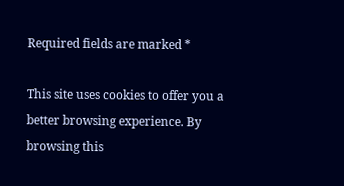Required fields are marked *

This site uses cookies to offer you a better browsing experience. By browsing this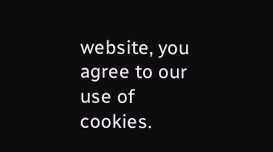website, you agree to our use of cookies.